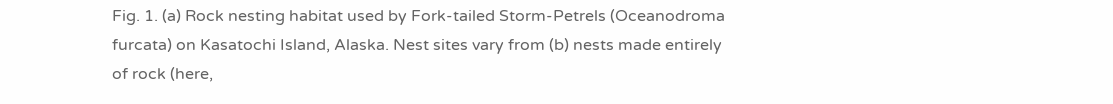Fig. 1. (a) Rock nesting habitat used by Fork-tailed Storm-Petrels (Oceanodroma furcata) on Kasatochi Island, Alaska. Nest sites vary from (b) nests made entirely of rock (here,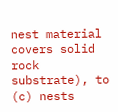nest material covers solid rock substrate), to (c) nests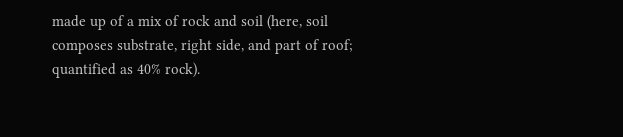made up of a mix of rock and soil (here, soil composes substrate, right side, and part of roof; quantified as 40% rock).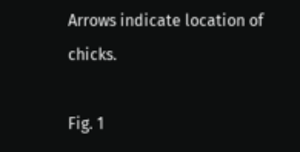Arrows indicate location of chicks.

Fig. 1